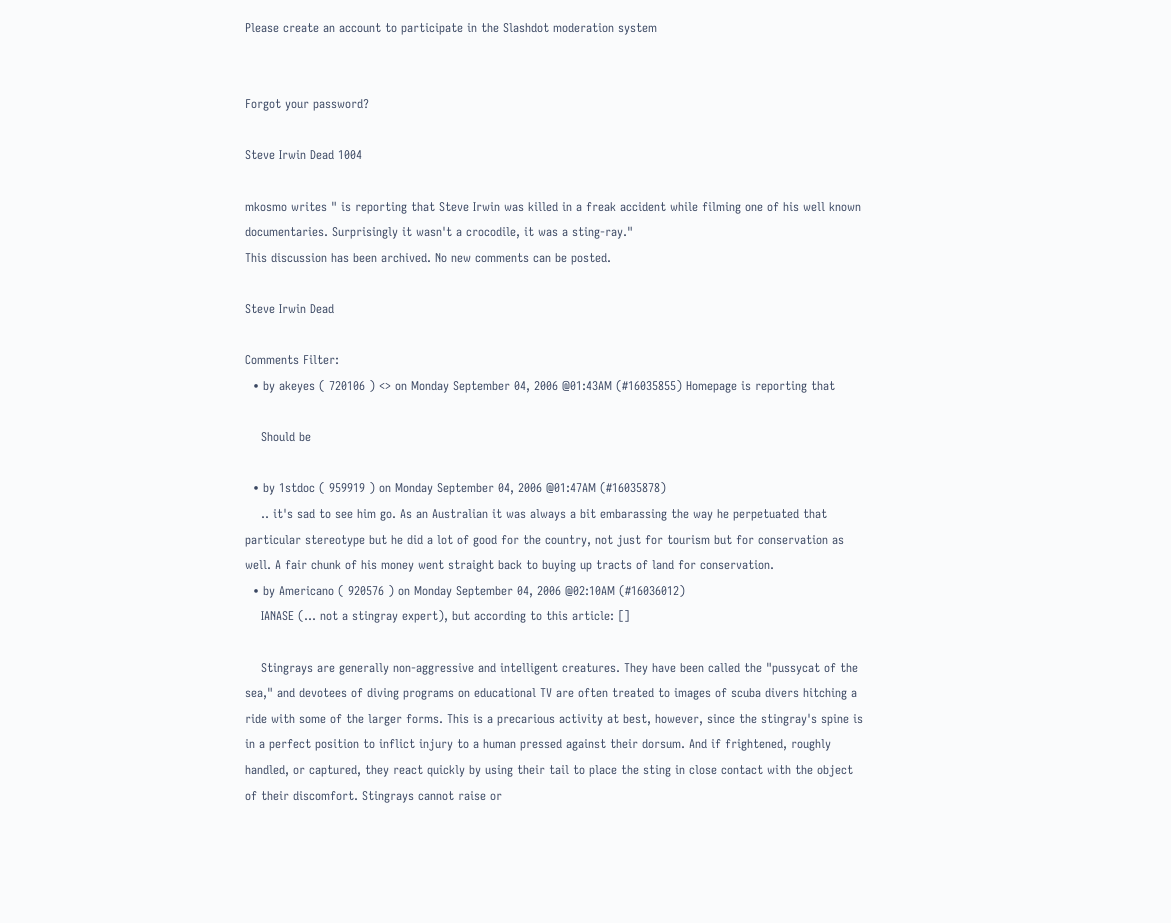Please create an account to participate in the Slashdot moderation system


Forgot your password?

Steve Irwin Dead 1004

mkosmo writes " is reporting that Steve Irwin was killed in a freak accident while filming one of his well known documentaries. Surprisingly it wasn't a crocodile, it was a sting-ray."
This discussion has been archived. No new comments can be posted.

Steve Irwin Dead

Comments Filter:
  • by akeyes ( 720106 ) <> on Monday September 04, 2006 @01:43AM (#16035855) Homepage is reporting that

    Should be

  • by 1stdoc ( 959919 ) on Monday September 04, 2006 @01:47AM (#16035878)
    .. it's sad to see him go. As an Australian it was always a bit embarassing the way he perpetuated that particular stereotype but he did a lot of good for the country, not just for tourism but for conservation as well. A fair chunk of his money went straight back to buying up tracts of land for conservation.
  • by Americano ( 920576 ) on Monday September 04, 2006 @02:10AM (#16036012)
    IANASE (... not a stingray expert), but according to this article: []

    Stingrays are generally non-aggressive and intelligent creatures. They have been called the "pussycat of the sea," and devotees of diving programs on educational TV are often treated to images of scuba divers hitching a ride with some of the larger forms. This is a precarious activity at best, however, since the stingray's spine is in a perfect position to inflict injury to a human pressed against their dorsum. And if frightened, roughly handled, or captured, they react quickly by using their tail to place the sting in close contact with the object of their discomfort. Stingrays cannot raise or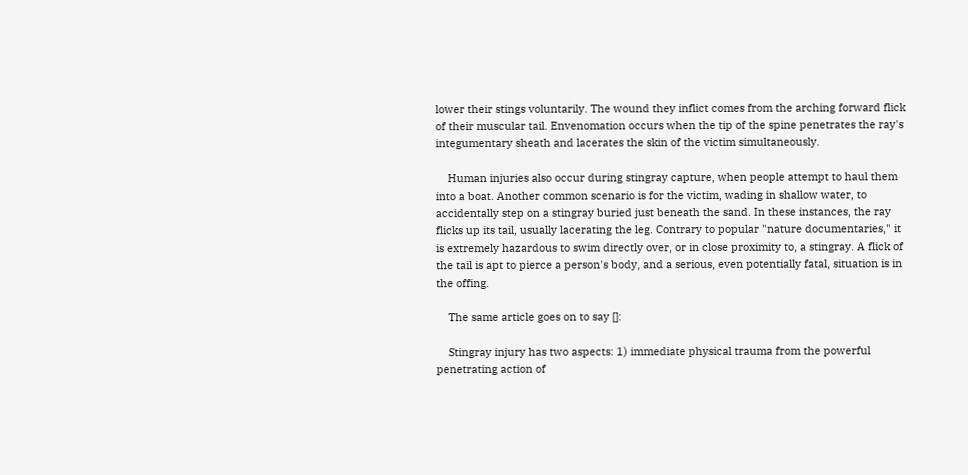lower their stings voluntarily. The wound they inflict comes from the arching forward flick of their muscular tail. Envenomation occurs when the tip of the spine penetrates the ray's integumentary sheath and lacerates the skin of the victim simultaneously.

    Human injuries also occur during stingray capture, when people attempt to haul them into a boat. Another common scenario is for the victim, wading in shallow water, to accidentally step on a stingray buried just beneath the sand. In these instances, the ray flicks up its tail, usually lacerating the leg. Contrary to popular "nature documentaries," it is extremely hazardous to swim directly over, or in close proximity to, a stingray. A flick of the tail is apt to pierce a person's body, and a serious, even potentially fatal, situation is in the offing.

    The same article goes on to say []:

    Stingray injury has two aspects: 1) immediate physical trauma from the powerful penetrating action of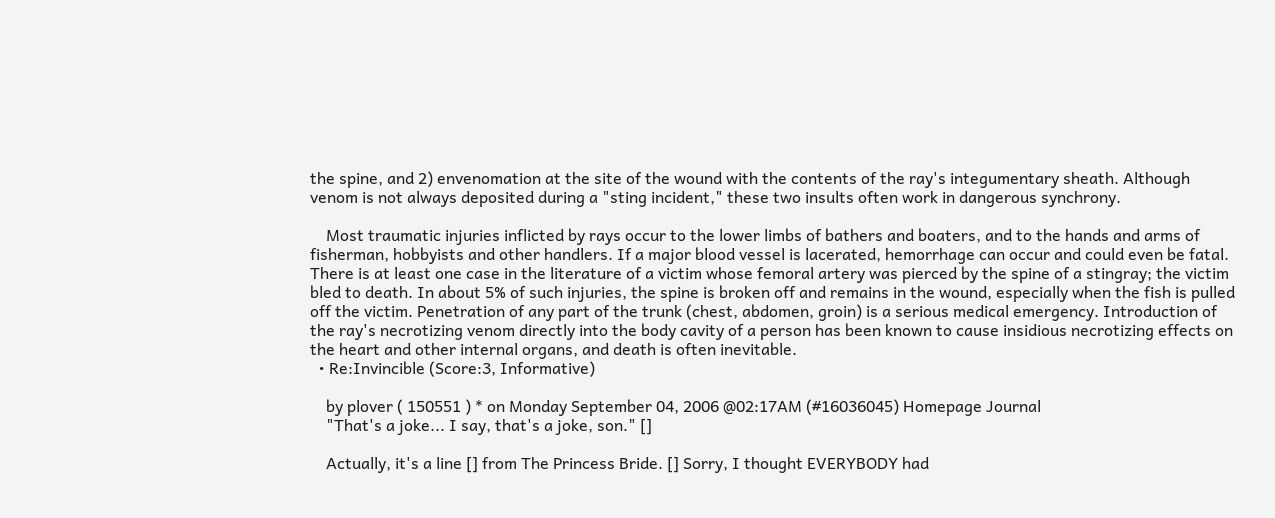the spine, and 2) envenomation at the site of the wound with the contents of the ray's integumentary sheath. Although venom is not always deposited during a "sting incident," these two insults often work in dangerous synchrony.

    Most traumatic injuries inflicted by rays occur to the lower limbs of bathers and boaters, and to the hands and arms of fisherman, hobbyists and other handlers. If a major blood vessel is lacerated, hemorrhage can occur and could even be fatal. There is at least one case in the literature of a victim whose femoral artery was pierced by the spine of a stingray; the victim bled to death. In about 5% of such injuries, the spine is broken off and remains in the wound, especially when the fish is pulled off the victim. Penetration of any part of the trunk (chest, abdomen, groin) is a serious medical emergency. Introduction of the ray's necrotizing venom directly into the body cavity of a person has been known to cause insidious necrotizing effects on the heart and other internal organs, and death is often inevitable.
  • Re:Invincible (Score:3, Informative)

    by plover ( 150551 ) * on Monday September 04, 2006 @02:17AM (#16036045) Homepage Journal
    "That's a joke... I say, that's a joke, son." []

    Actually, it's a line [] from The Princess Bride. [] Sorry, I thought EVERYBODY had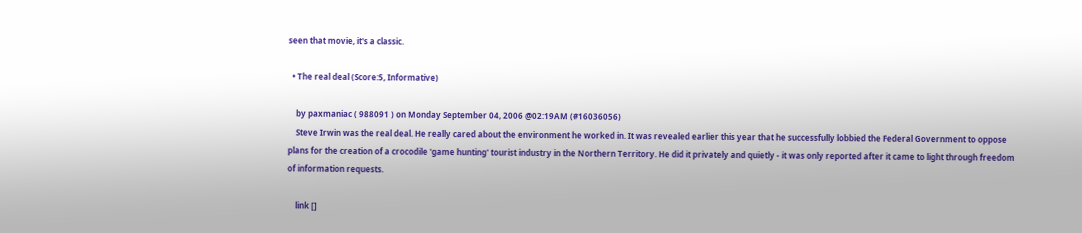seen that movie, it's a classic.

  • The real deal (Score:5, Informative)

    by paxmaniac ( 988091 ) on Monday September 04, 2006 @02:19AM (#16036056)
    Steve Irwin was the real deal. He really cared about the environment he worked in. It was revealed earlier this year that he successfully lobbied the Federal Government to oppose plans for the creation of a crocodile 'game hunting' tourist industry in the Northern Territory. He did it privately and quietly - it was only reported after it came to light through freedom of information requests.

    link []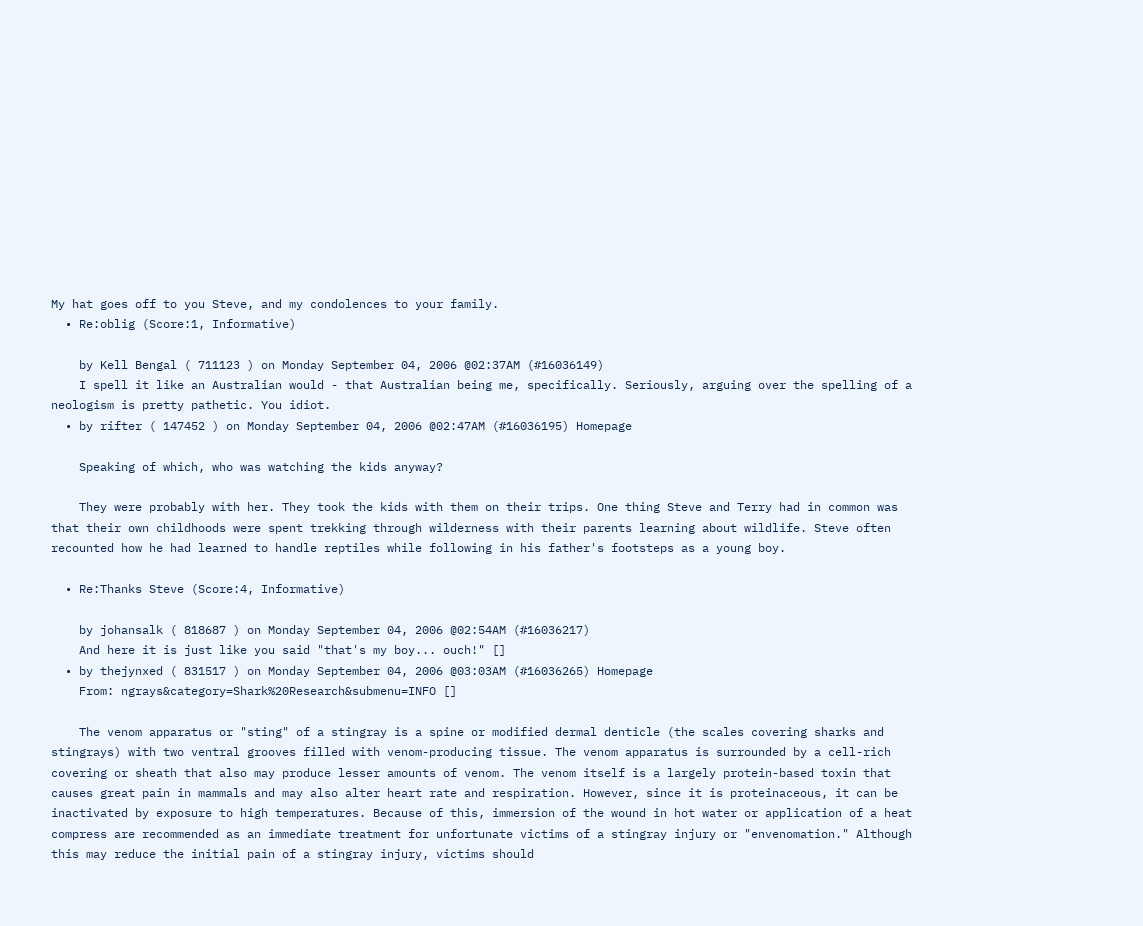My hat goes off to you Steve, and my condolences to your family.
  • Re:oblig (Score:1, Informative)

    by Kell Bengal ( 711123 ) on Monday September 04, 2006 @02:37AM (#16036149)
    I spell it like an Australian would - that Australian being me, specifically. Seriously, arguing over the spelling of a neologism is pretty pathetic. You idiot.
  • by rifter ( 147452 ) on Monday September 04, 2006 @02:47AM (#16036195) Homepage

    Speaking of which, who was watching the kids anyway?

    They were probably with her. They took the kids with them on their trips. One thing Steve and Terry had in common was that their own childhoods were spent trekking through wilderness with their parents learning about wildlife. Steve often recounted how he had learned to handle reptiles while following in his father's footsteps as a young boy.

  • Re:Thanks Steve (Score:4, Informative)

    by johansalk ( 818687 ) on Monday September 04, 2006 @02:54AM (#16036217)
    And here it is just like you said "that's my boy... ouch!" []
  • by thejynxed ( 831517 ) on Monday September 04, 2006 @03:03AM (#16036265) Homepage
    From: ngrays&category=Shark%20Research&submenu=INFO []

    The venom apparatus or "sting" of a stingray is a spine or modified dermal denticle (the scales covering sharks and stingrays) with two ventral grooves filled with venom-producing tissue. The venom apparatus is surrounded by a cell-rich covering or sheath that also may produce lesser amounts of venom. The venom itself is a largely protein-based toxin that causes great pain in mammals and may also alter heart rate and respiration. However, since it is proteinaceous, it can be inactivated by exposure to high temperatures. Because of this, immersion of the wound in hot water or application of a heat compress are recommended as an immediate treatment for unfortunate victims of a stingray injury or "envenomation." Although this may reduce the initial pain of a stingray injury, victims should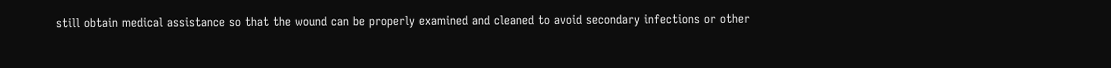still obtain medical assistance so that the wound can be properly examined and cleaned to avoid secondary infections or other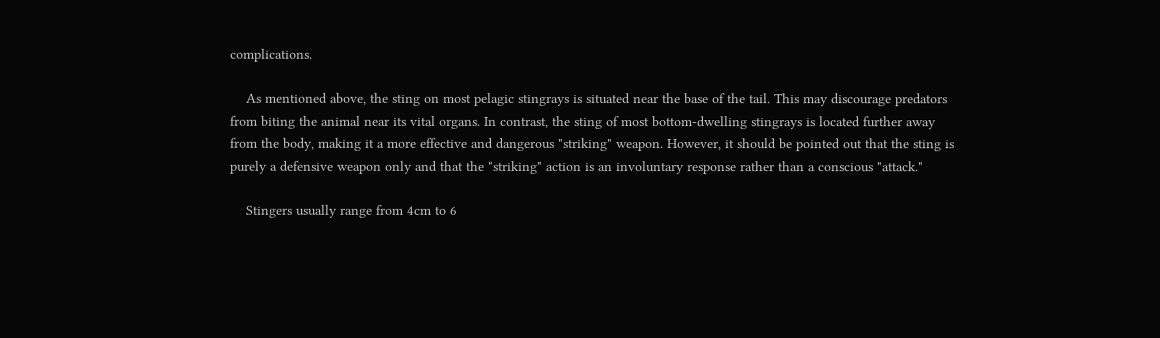complications.

    As mentioned above, the sting on most pelagic stingrays is situated near the base of the tail. This may discourage predators from biting the animal near its vital organs. In contrast, the sting of most bottom-dwelling stingrays is located further away from the body, making it a more effective and dangerous "striking" weapon. However, it should be pointed out that the sting is purely a defensive weapon only and that the "striking" action is an involuntary response rather than a conscious "attack."

    Stingers usually range from 4cm to 6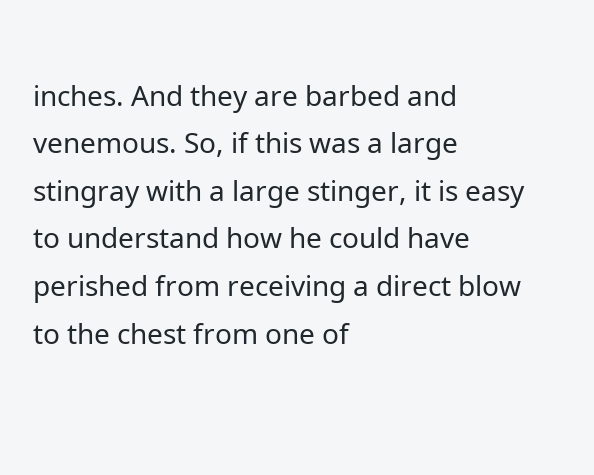inches. And they are barbed and venemous. So, if this was a large stingray with a large stinger, it is easy to understand how he could have perished from receiving a direct blow to the chest from one of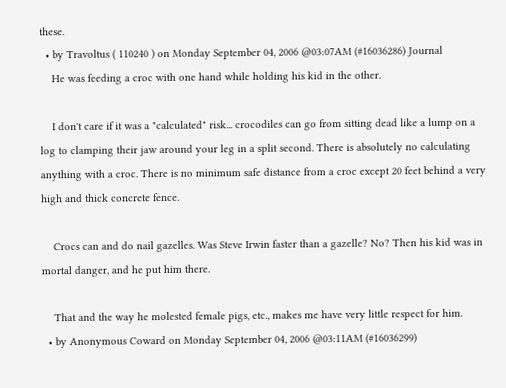these.
  • by Travoltus ( 110240 ) on Monday September 04, 2006 @03:07AM (#16036286) Journal
    He was feeding a croc with one hand while holding his kid in the other.

    I don't care if it was a "calculated" risk... crocodiles can go from sitting dead like a lump on a log to clamping their jaw around your leg in a split second. There is absolutely no calculating anything with a croc. There is no minimum safe distance from a croc except 20 feet behind a very high and thick concrete fence.

    Crocs can and do nail gazelles. Was Steve Irwin faster than a gazelle? No? Then his kid was in mortal danger, and he put him there.

    That and the way he molested female pigs, etc., makes me have very little respect for him.
  • by Anonymous Coward on Monday September 04, 2006 @03:11AM (#16036299)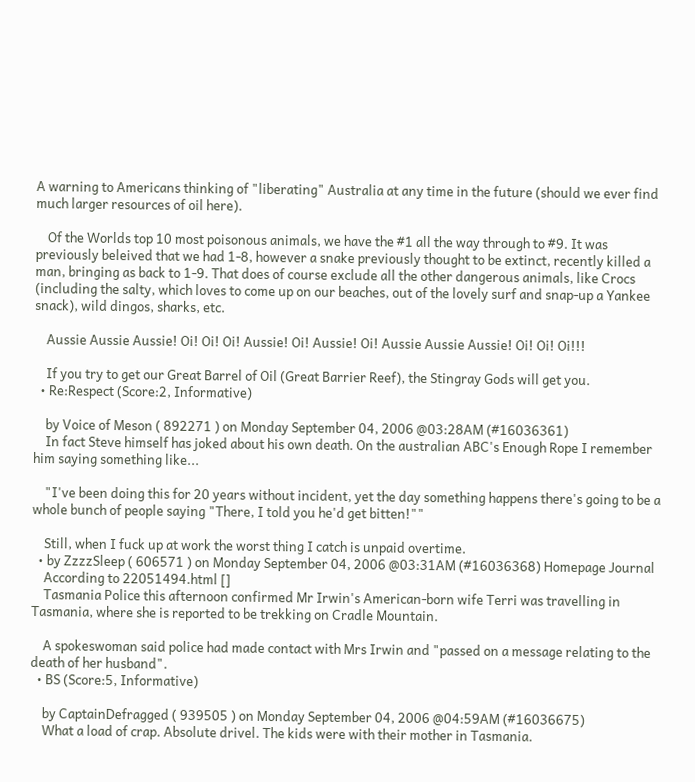A warning to Americans thinking of "liberating" Australia at any time in the future (should we ever find much larger resources of oil here).

    Of the Worlds top 10 most poisonous animals, we have the #1 all the way through to #9. It was previously beleived that we had 1-8, however a snake previously thought to be extinct, recently killed a man, bringing as back to 1-9. That does of course exclude all the other dangerous animals, like Crocs (including the salty, which loves to come up on our beaches, out of the lovely surf and snap-up a Yankee snack), wild dingos, sharks, etc.

    Aussie Aussie Aussie! Oi! Oi! Oi! Aussie! Oi! Aussie! Oi! Aussie Aussie Aussie! Oi! Oi! Oi!!!

    If you try to get our Great Barrel of Oil (Great Barrier Reef), the Stingray Gods will get you.
  • Re:Respect (Score:2, Informative)

    by Voice of Meson ( 892271 ) on Monday September 04, 2006 @03:28AM (#16036361)
    In fact Steve himself has joked about his own death. On the australian ABC's Enough Rope I remember him saying something like...

    "I've been doing this for 20 years without incident, yet the day something happens there's going to be a whole bunch of people saying "There, I told you he'd get bitten!""

    Still, when I fuck up at work the worst thing I catch is unpaid overtime.
  • by ZzzzSleep ( 606571 ) on Monday September 04, 2006 @03:31AM (#16036368) Homepage Journal
    According to 22051494.html []
    Tasmania Police this afternoon confirmed Mr Irwin's American-born wife Terri was travelling in Tasmania, where she is reported to be trekking on Cradle Mountain.

    A spokeswoman said police had made contact with Mrs Irwin and "passed on a message relating to the death of her husband".
  • BS (Score:5, Informative)

    by CaptainDefragged ( 939505 ) on Monday September 04, 2006 @04:59AM (#16036675)
    What a load of crap. Absolute drivel. The kids were with their mother in Tasmania.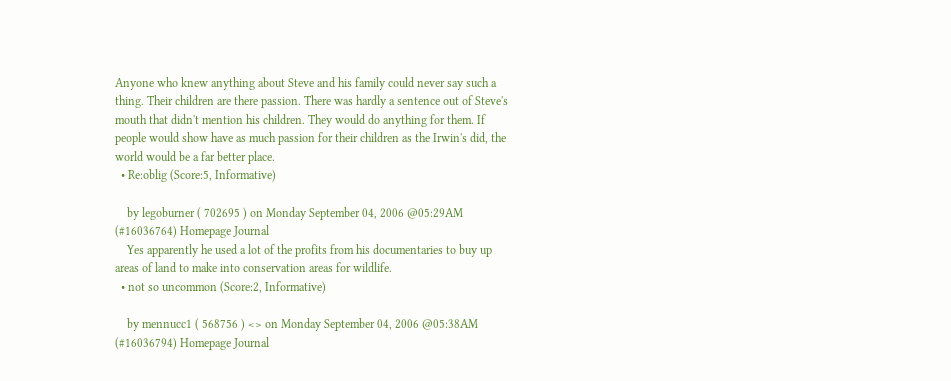Anyone who knew anything about Steve and his family could never say such a thing. Their children are there passion. There was hardly a sentence out of Steve's mouth that didn't mention his children. They would do anything for them. If people would show have as much passion for their children as the Irwin's did, the world would be a far better place.
  • Re:oblig (Score:5, Informative)

    by legoburner ( 702695 ) on Monday September 04, 2006 @05:29AM (#16036764) Homepage Journal
    Yes apparently he used a lot of the profits from his documentaries to buy up areas of land to make into conservation areas for wildlife.
  • not so uncommon (Score:2, Informative)

    by mennucc1 ( 568756 ) <> on Monday September 04, 2006 @05:38AM (#16036794) Homepage Journal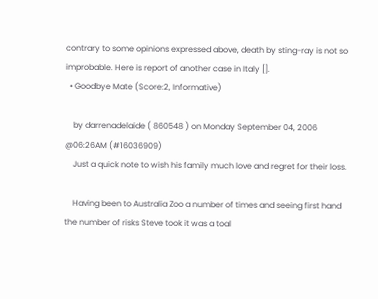contrary to some opinions expressed above, death by sting-ray is not so improbable. Here is report of another case in Italy [].
  • Goodbye Mate (Score:2, Informative)

    by darrenadelaide ( 860548 ) on Monday September 04, 2006 @06:26AM (#16036909)
    Just a quick note to wish his family much love and regret for their loss.

    Having been to Australia Zoo a number of times and seeing first hand the number of risks Steve took it was a toal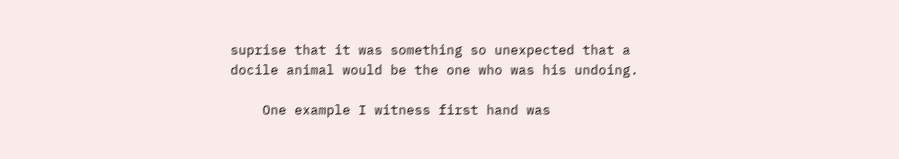suprise that it was something so unexpected that a docile animal would be the one who was his undoing.

    One example I witness first hand was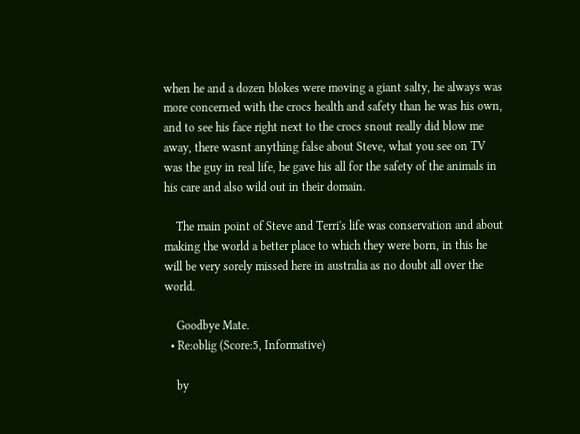when he and a dozen blokes were moving a giant salty, he always was more concerned with the crocs health and safety than he was his own, and to see his face right next to the crocs snout really did blow me away, there wasnt anything false about Steve, what you see on TV was the guy in real life, he gave his all for the safety of the animals in his care and also wild out in their domain.

    The main point of Steve and Terri's life was conservation and about making the world a better place to which they were born, in this he will be very sorely missed here in australia as no doubt all over the world.

    Goodbye Mate.
  • Re:oblig (Score:5, Informative)

    by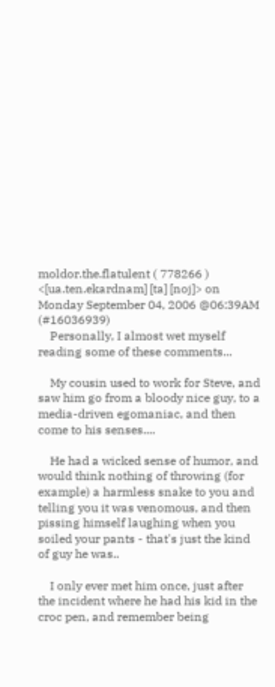moldor.the.flatulent ( 778266 ) <[ua.ten.ekardnam] [ta] [noj]> on Monday September 04, 2006 @06:39AM (#16036939)
    Personally, I almost wet myself reading some of these comments...

    My cousin used to work for Steve, and saw him go from a bloody nice guy, to a media-driven egomaniac, and then come to his senses....

    He had a wicked sense of humor, and would think nothing of throwing (for example) a harmless snake to you and telling you it was venomous, and then pissing himself laughing when you soiled your pants - that's just the kind of guy he was..

    I only ever met him once, just after the incident where he had his kid in the croc pen, and remember being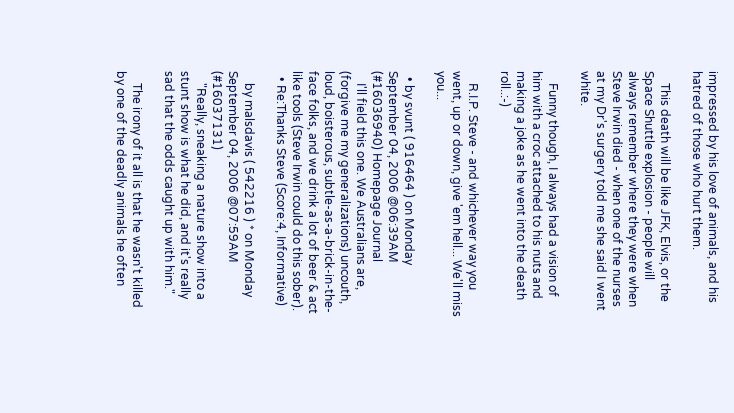impressed by his love of animals, and his hatred of those who hurt them.

    This death will be like JFK, Elvis, or the Space Shuttle explosion - people will always remember where they were when Steve Irwin died - when one of the nurses at my Dr's surgery told me she said I went white.

    Funny though, I always had a vision of him with a croc attached to his nuts and making a joke as he went into the death roll..:-)

    R.I.P. Steve - and whichever way you went, up or down, give 'em hell... We'll miss you...

  • by svunt ( 916464 ) on Monday September 04, 2006 @06:39AM (#16036940) Homepage Journal
    I'll field this one. We Australians are, (forgive me my generalizations) uncouth, loud, boisterous, subtle-as-a-brick-in-the-face folks, and we drink a lot of beer & act like tools (Steve Irwin could do this sober).
  • Re:Thanks Steve (Score:4, Informative)

    by malsdavis ( 542216 ) * on Monday September 04, 2006 @07:59AM (#16037131)
    "Really, sneaking a nature show into a stunt show is what he did, and it's really sad that the odds caught up with him."

    The irony of it all is that he wasn't killed by one of the deadly animals he often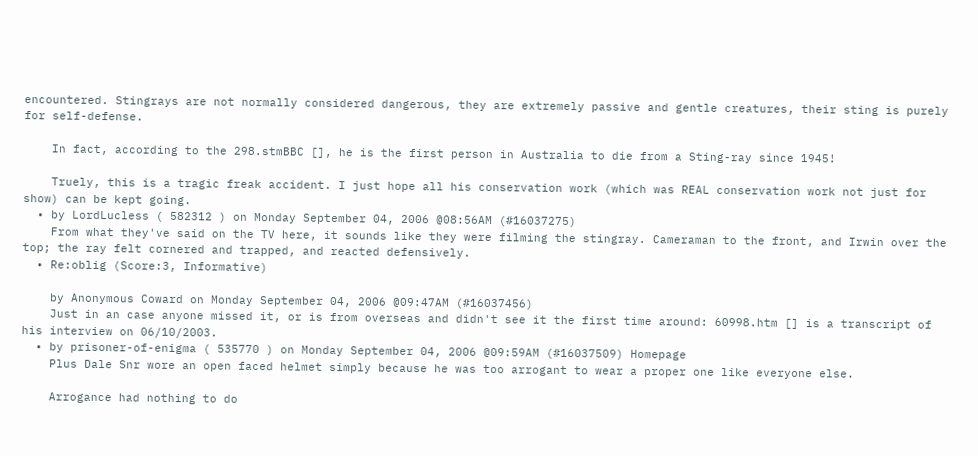encountered. Stingrays are not normally considered dangerous, they are extremely passive and gentle creatures, their sting is purely for self-defense.

    In fact, according to the 298.stmBBC [], he is the first person in Australia to die from a Sting-ray since 1945!

    Truely, this is a tragic freak accident. I just hope all his conservation work (which was REAL conservation work not just for show) can be kept going.
  • by LordLucless ( 582312 ) on Monday September 04, 2006 @08:56AM (#16037275)
    From what they've said on the TV here, it sounds like they were filming the stingray. Cameraman to the front, and Irwin over the top; the ray felt cornered and trapped, and reacted defensively.
  • Re:oblig (Score:3, Informative)

    by Anonymous Coward on Monday September 04, 2006 @09:47AM (#16037456)
    Just in an case anyone missed it, or is from overseas and didn't see it the first time around: 60998.htm [] is a transcript of his interview on 06/10/2003.
  • by prisoner-of-enigma ( 535770 ) on Monday September 04, 2006 @09:59AM (#16037509) Homepage
    Plus Dale Snr wore an open faced helmet simply because he was too arrogant to wear a proper one like everyone else.

    Arrogance had nothing to do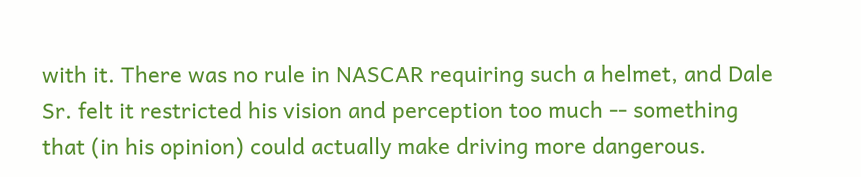with it. There was no rule in NASCAR requiring such a helmet, and Dale Sr. felt it restricted his vision and perception too much -- something that (in his opinion) could actually make driving more dangerous.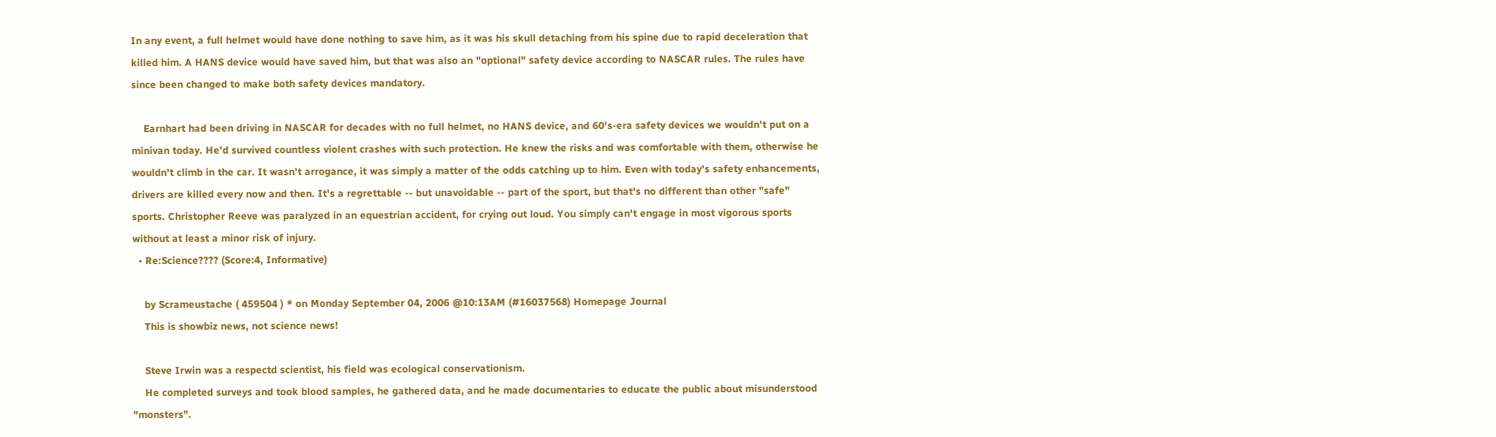In any event, a full helmet would have done nothing to save him, as it was his skull detaching from his spine due to rapid deceleration that killed him. A HANS device would have saved him, but that was also an "optional" safety device according to NASCAR rules. The rules have since been changed to make both safety devices mandatory.

    Earnhart had been driving in NASCAR for decades with no full helmet, no HANS device, and 60's-era safety devices we wouldn't put on a minivan today. He'd survived countless violent crashes with such protection. He knew the risks and was comfortable with them, otherwise he wouldn't climb in the car. It wasn't arrogance, it was simply a matter of the odds catching up to him. Even with today's safety enhancements, drivers are killed every now and then. It's a regrettable -- but unavoidable -- part of the sport, but that's no different than other "safe" sports. Christopher Reeve was paralyzed in an equestrian accident, for crying out loud. You simply can't engage in most vigorous sports without at least a minor risk of injury.
  • Re:Science???? (Score:4, Informative)

    by Scrameustache ( 459504 ) * on Monday September 04, 2006 @10:13AM (#16037568) Homepage Journal
    This is showbiz news, not science news!

    Steve Irwin was a respectd scientist, his field was ecological conservationism.
    He completed surveys and took blood samples, he gathered data, and he made documentaries to educate the public about misunderstood "monsters".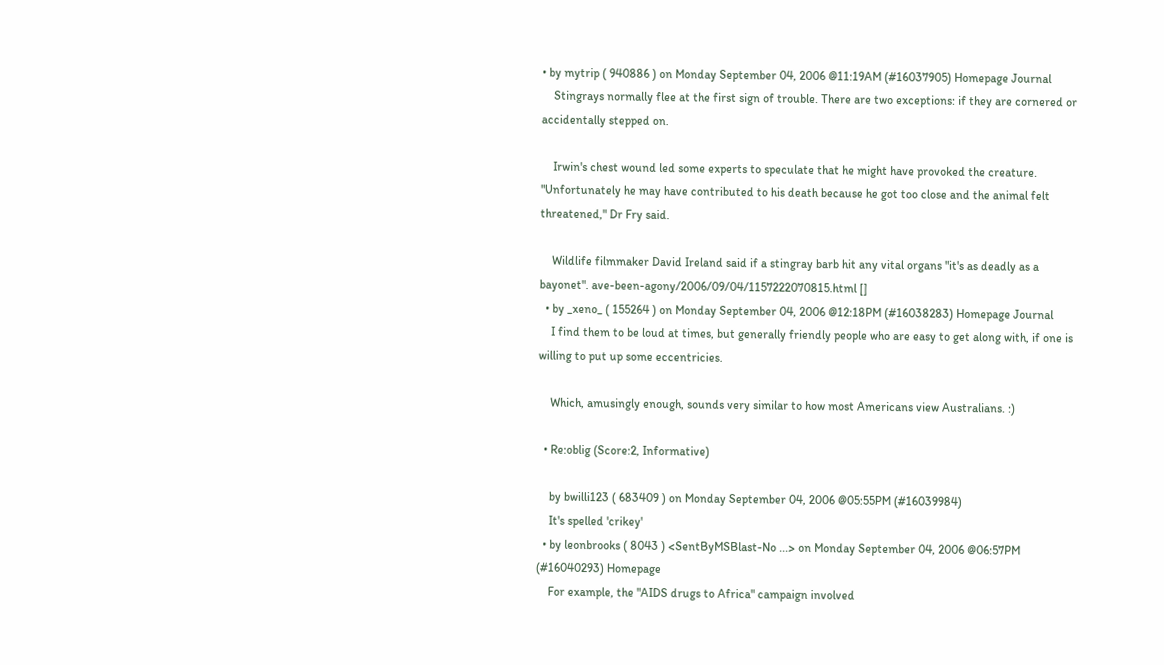• by mytrip ( 940886 ) on Monday September 04, 2006 @11:19AM (#16037905) Homepage Journal
    Stingrays normally flee at the first sign of trouble. There are two exceptions: if they are cornered or accidentally stepped on.

    Irwin's chest wound led some experts to speculate that he might have provoked the creature. "Unfortunately he may have contributed to his death because he got too close and the animal felt threatened," Dr Fry said.

    Wildlife filmmaker David Ireland said if a stingray barb hit any vital organs "it's as deadly as a bayonet". ave-been-agony/2006/09/04/1157222070815.html []
  • by _xeno_ ( 155264 ) on Monday September 04, 2006 @12:18PM (#16038283) Homepage Journal
    I find them to be loud at times, but generally friendly people who are easy to get along with, if one is willing to put up some eccentricies.

    Which, amusingly enough, sounds very similar to how most Americans view Australians. :)

  • Re:oblig (Score:2, Informative)

    by bwilli123 ( 683409 ) on Monday September 04, 2006 @05:55PM (#16039984)
    It's spelled 'crikey'
  • by leonbrooks ( 8043 ) <SentByMSBlast-No ...> on Monday September 04, 2006 @06:57PM (#16040293) Homepage
    For example, the "AIDS drugs to Africa" campaign involved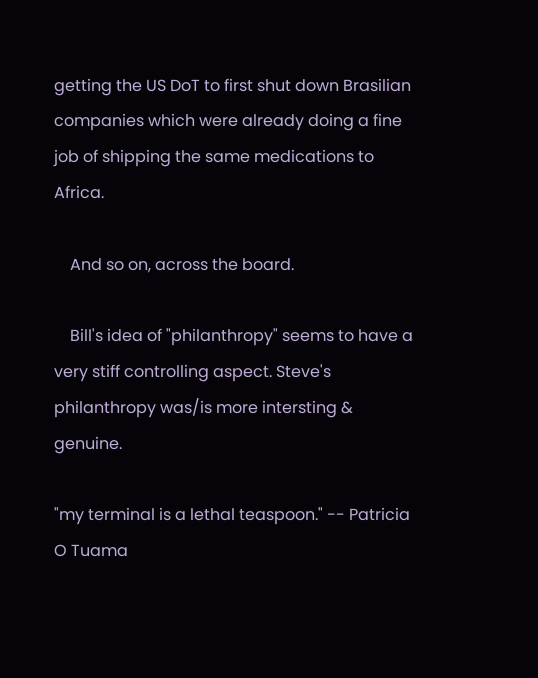getting the US DoT to first shut down Brasilian companies which were already doing a fine job of shipping the same medications to Africa.

    And so on, across the board.

    Bill's idea of "philanthropy" seems to have a very stiff controlling aspect. Steve's philanthropy was/is more intersting & genuine.

"my terminal is a lethal teaspoon." -- Patricia O Tuama